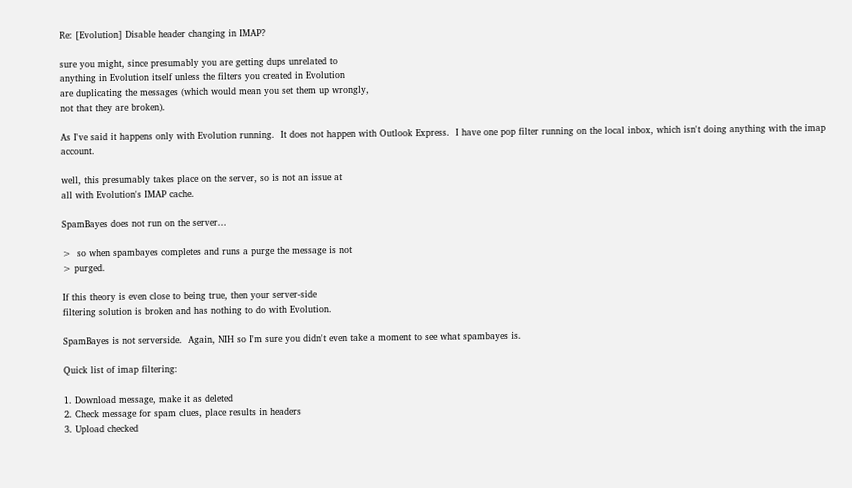Re: [Evolution] Disable header changing in IMAP?

sure you might, since presumably you are getting dups unrelated to
anything in Evolution itself unless the filters you created in Evolution
are duplicating the messages (which would mean you set them up wrongly,
not that they are broken).

As I've said it happens only with Evolution running.  It does not happen with Outlook Express.  I have one pop filter running on the local inbox, which isn't doing anything with the imap account.

well, this presumably takes place on the server, so is not an issue at
all with Evolution's IMAP cache.

SpamBayes does not run on the server...

>  so when spambayes completes and runs a purge the message is not
> purged.

If this theory is even close to being true, then your server-side
filtering solution is broken and has nothing to do with Evolution.

SpamBayes is not serverside.  Again, NIH so I'm sure you didn't even take a moment to see what spambayes is.

Quick list of imap filtering:

1. Download message, make it as deleted
2. Check message for spam clues, place results in headers
3. Upload checked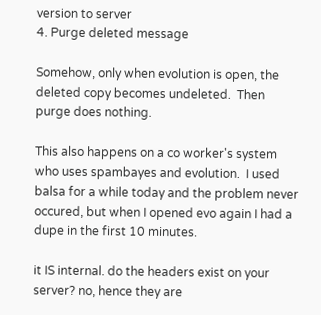version to server
4. Purge deleted message

Somehow, only when evolution is open, the deleted copy becomes undeleted.  Then purge does nothing.

This also happens on a co worker's system who uses spambayes and evolution.  I used balsa for a while today and the problem never occured, but when I opened evo again I had a dupe in the first 10 minutes.

it IS internal. do the headers exist on your server? no, hence they are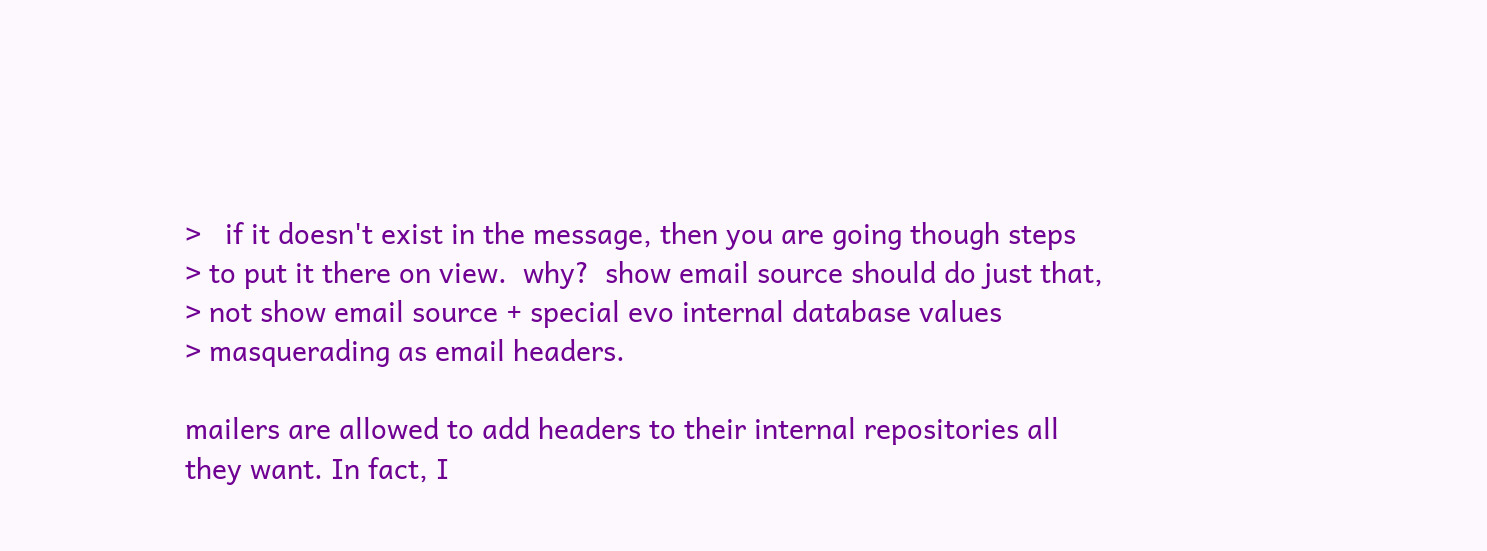>   if it doesn't exist in the message, then you are going though steps
> to put it there on view.  why?  show email source should do just that,
> not show email source + special evo internal database values
> masquerading as email headers.

mailers are allowed to add headers to their internal repositories all
they want. In fact, I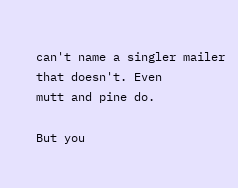can't name a singler mailer that doesn't. Even
mutt and pine do.

But you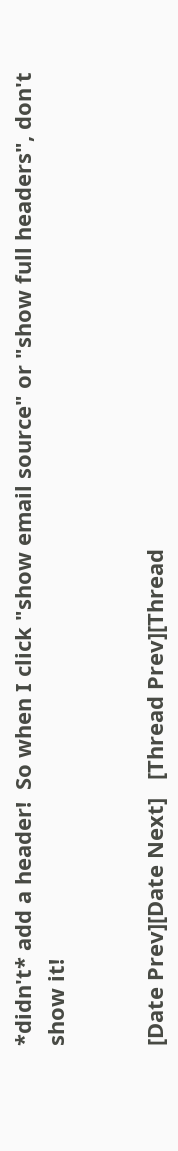*didn't* add a header!  So when I click "show email source" or "show full headers", don't show it!


[Date Prev][Date Next]   [Thread Prev][Thread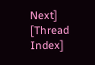Next]   [Thread Index]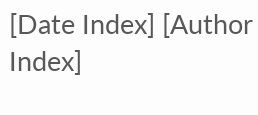[Date Index] [Author Index]